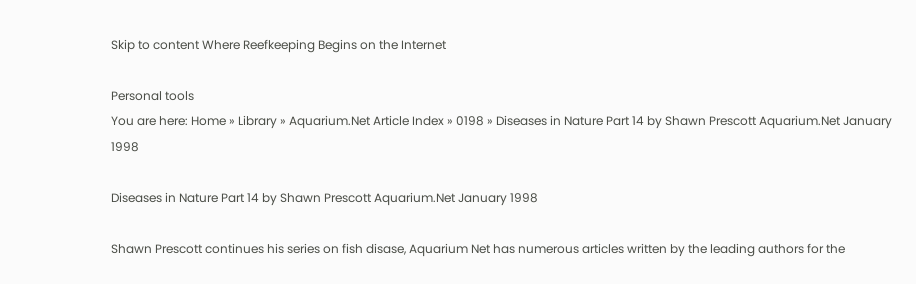Skip to content Where Reefkeeping Begins on the Internet

Personal tools
You are here: Home » Library » Aquarium.Net Article Index » 0198 » Diseases in Nature Part 14 by Shawn Prescott Aquarium.Net January 1998

Diseases in Nature Part 14 by Shawn Prescott Aquarium.Net January 1998

Shawn Prescott continues his series on fish disase, Aquarium Net has numerous articles written by the leading authors for the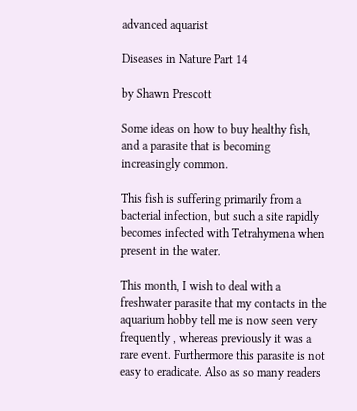advanced aquarist

Diseases in Nature Part 14

by Shawn Prescott

Some ideas on how to buy healthy fish, and a parasite that is becoming increasingly common.

This fish is suffering primarily from a bacterial infection, but such a site rapidly becomes infected with Tetrahymena when present in the water.

This month, I wish to deal with a freshwater parasite that my contacts in the aquarium hobby tell me is now seen very frequently , whereas previously it was a rare event. Furthermore this parasite is not easy to eradicate. Also as so many readers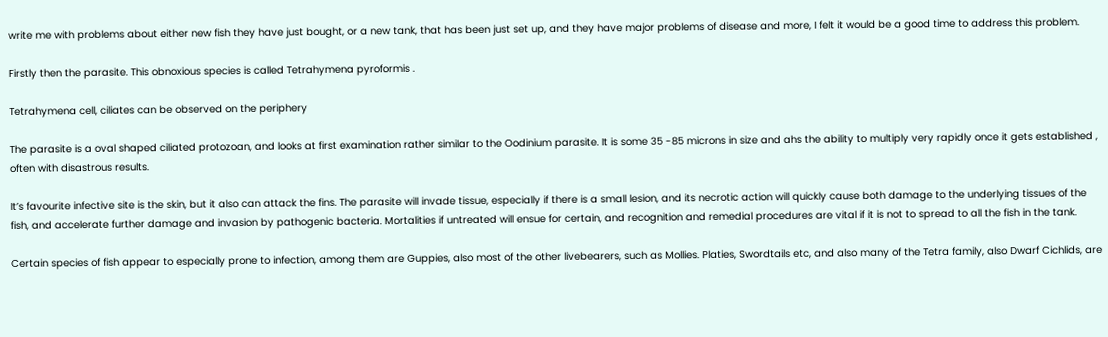write me with problems about either new fish they have just bought, or a new tank, that has been just set up, and they have major problems of disease and more, I felt it would be a good time to address this problem.

Firstly then the parasite. This obnoxious species is called Tetrahymena pyroformis .

Tetrahymena cell, ciliates can be observed on the periphery

The parasite is a oval shaped ciliated protozoan, and looks at first examination rather similar to the Oodinium parasite. It is some 35 -85 microns in size and ahs the ability to multiply very rapidly once it gets established , often with disastrous results.

It’s favourite infective site is the skin, but it also can attack the fins. The parasite will invade tissue, especially if there is a small lesion, and its necrotic action will quickly cause both damage to the underlying tissues of the fish, and accelerate further damage and invasion by pathogenic bacteria. Mortalities if untreated will ensue for certain, and recognition and remedial procedures are vital if it is not to spread to all the fish in the tank.

Certain species of fish appear to especially prone to infection, among them are Guppies, also most of the other livebearers, such as Mollies. Platies, Swordtails etc, and also many of the Tetra family, also Dwarf Cichlids, are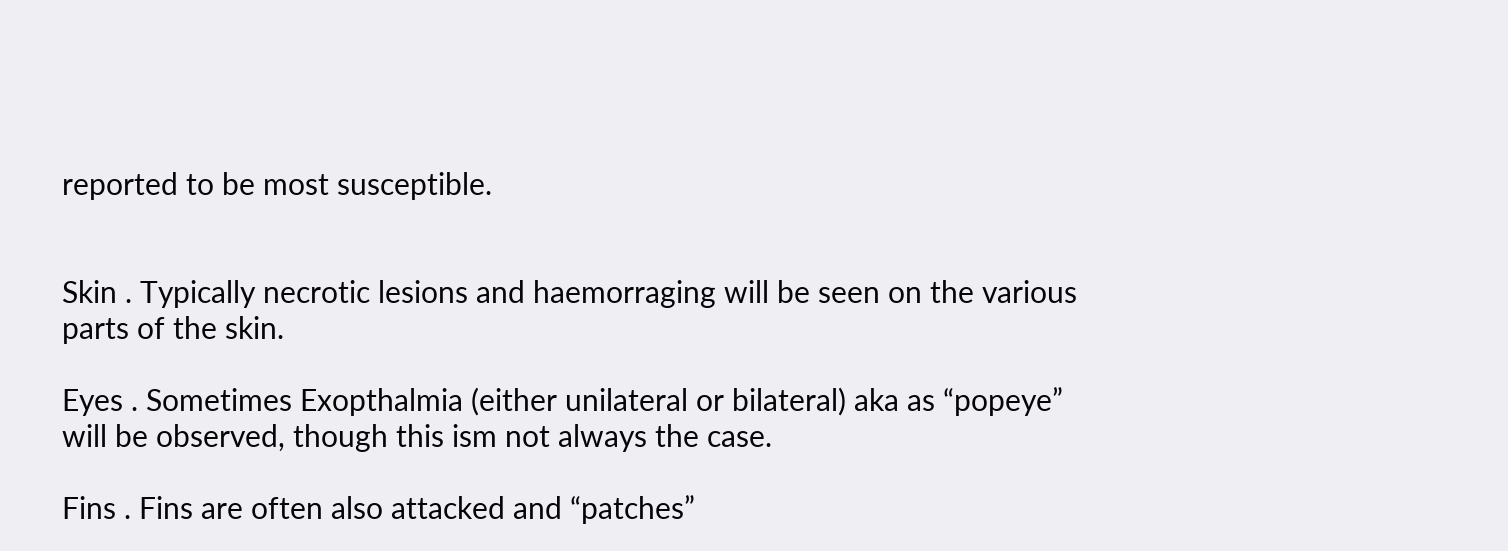reported to be most susceptible.


Skin . Typically necrotic lesions and haemorraging will be seen on the various parts of the skin.

Eyes . Sometimes Exopthalmia (either unilateral or bilateral) aka as “popeye” will be observed, though this ism not always the case.

Fins . Fins are often also attacked and “patches”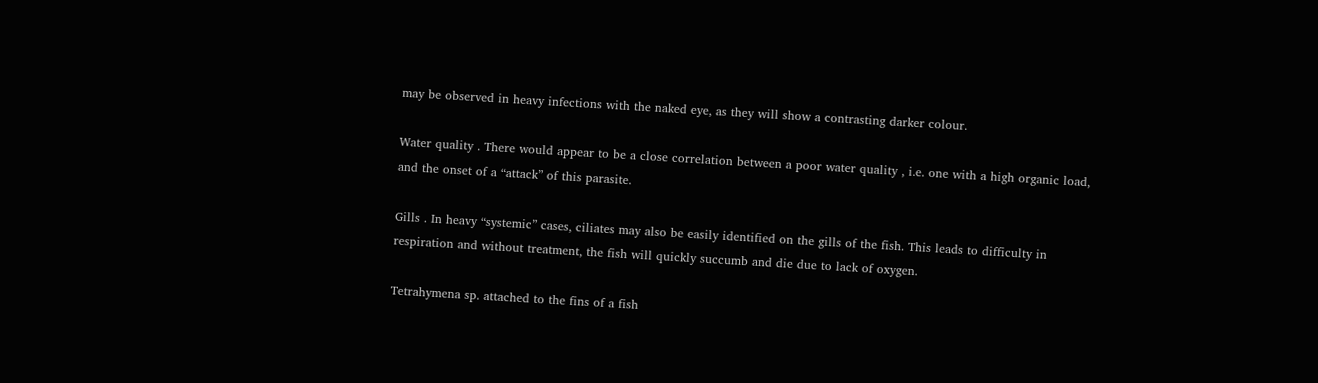may be observed in heavy infections with the naked eye, as they will show a contrasting darker colour.

Water quality . There would appear to be a close correlation between a poor water quality , i.e. one with a high organic load, and the onset of a “attack” of this parasite.

Gills . In heavy “systemic” cases, ciliates may also be easily identified on the gills of the fish. This leads to difficulty in respiration and without treatment, the fish will quickly succumb and die due to lack of oxygen.

Tetrahymena sp. attached to the fins of a fish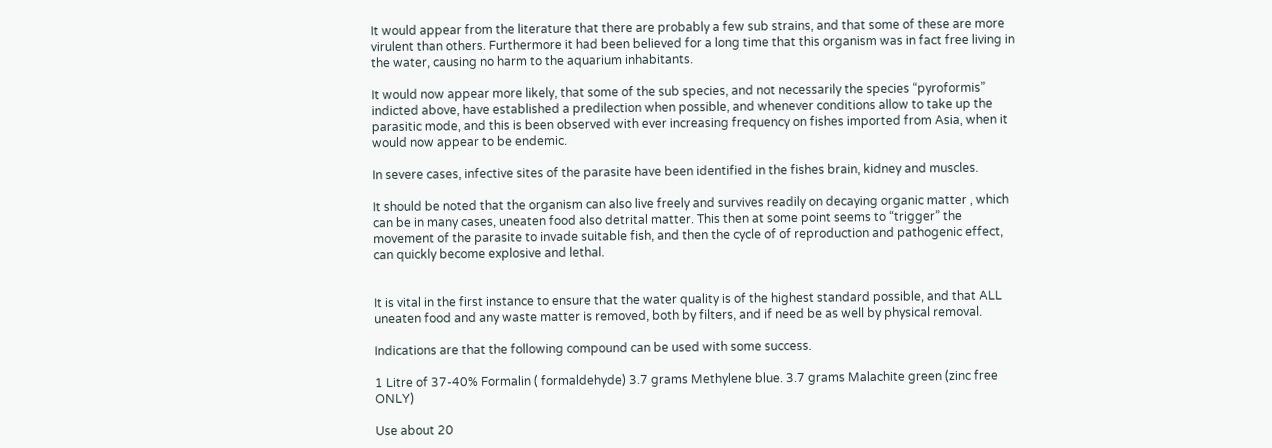It would appear from the literature that there are probably a few sub strains, and that some of these are more virulent than others. Furthermore it had been believed for a long time that this organism was in fact free living in the water, causing no harm to the aquarium inhabitants.

It would now appear more likely, that some of the sub species, and not necessarily the species “pyroformis” indicted above, have established a predilection when possible, and whenever conditions allow to take up the parasitic mode, and this is been observed with ever increasing frequency on fishes imported from Asia, when it would now appear to be endemic.

In severe cases, infective sites of the parasite have been identified in the fishes brain, kidney and muscles.

It should be noted that the organism can also live freely and survives readily on decaying organic matter , which can be in many cases, uneaten food also detrital matter. This then at some point seems to “trigger” the movement of the parasite to invade suitable fish, and then the cycle of of reproduction and pathogenic effect, can quickly become explosive and lethal.


It is vital in the first instance to ensure that the water quality is of the highest standard possible, and that ALL uneaten food and any waste matter is removed, both by filters, and if need be as well by physical removal.

Indications are that the following compound can be used with some success.

1 Litre of 37-40% Formalin ( formaldehyde) 3.7 grams Methylene blue. 3.7 grams Malachite green (zinc free ONLY)

Use about 20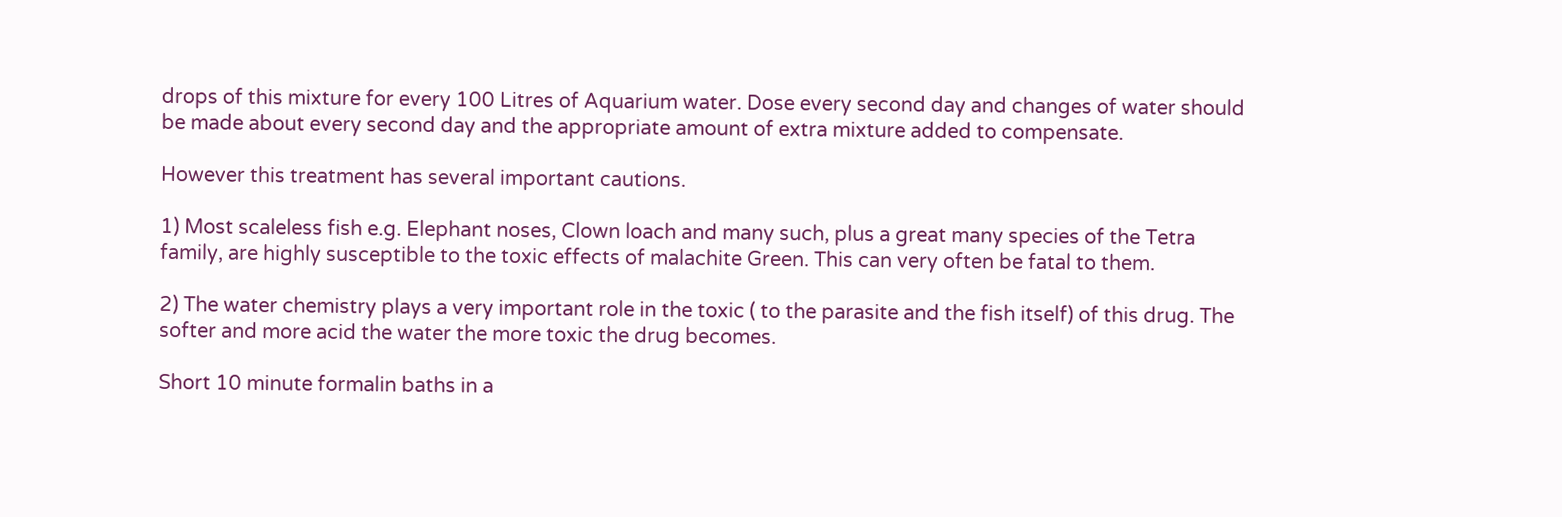drops of this mixture for every 100 Litres of Aquarium water. Dose every second day and changes of water should be made about every second day and the appropriate amount of extra mixture added to compensate.

However this treatment has several important cautions.

1) Most scaleless fish e.g. Elephant noses, Clown loach and many such, plus a great many species of the Tetra family, are highly susceptible to the toxic effects of malachite Green. This can very often be fatal to them.

2) The water chemistry plays a very important role in the toxic ( to the parasite and the fish itself) of this drug. The softer and more acid the water the more toxic the drug becomes.

Short 10 minute formalin baths in a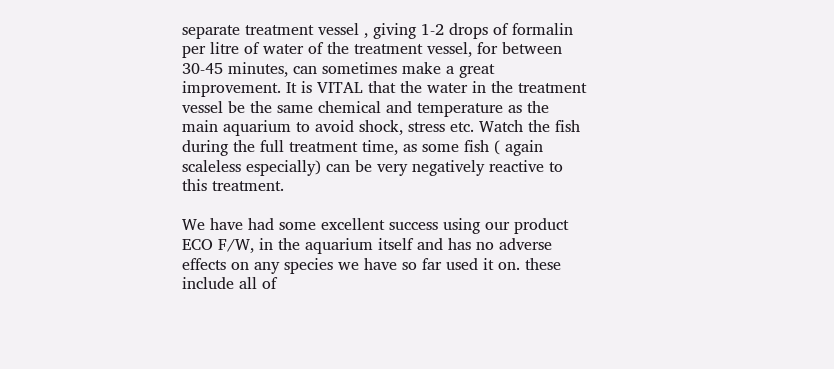separate treatment vessel , giving 1-2 drops of formalin per litre of water of the treatment vessel, for between 30-45 minutes, can sometimes make a great improvement. It is VITAL that the water in the treatment vessel be the same chemical and temperature as the main aquarium to avoid shock, stress etc. Watch the fish during the full treatment time, as some fish ( again scaleless especially) can be very negatively reactive to this treatment.

We have had some excellent success using our product ECO F/W, in the aquarium itself and has no adverse effects on any species we have so far used it on. these include all of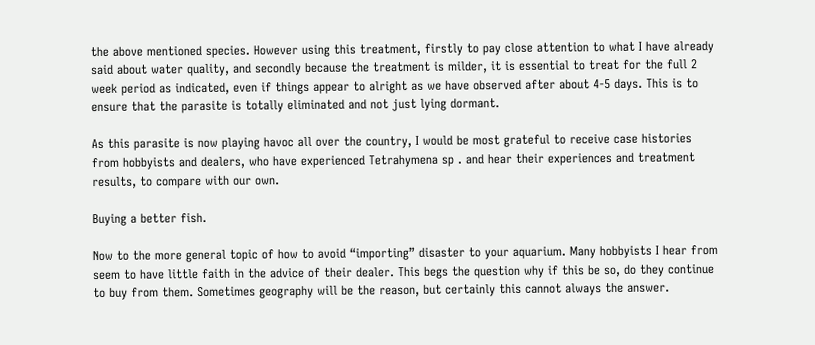the above mentioned species. However using this treatment, firstly to pay close attention to what I have already said about water quality, and secondly because the treatment is milder, it is essential to treat for the full 2 week period as indicated, even if things appear to alright as we have observed after about 4-5 days. This is to ensure that the parasite is totally eliminated and not just lying dormant.

As this parasite is now playing havoc all over the country, I would be most grateful to receive case histories from hobbyists and dealers, who have experienced Tetrahymena sp . and hear their experiences and treatment results, to compare with our own.

Buying a better fish.

Now to the more general topic of how to avoid “importing” disaster to your aquarium. Many hobbyists I hear from seem to have little faith in the advice of their dealer. This begs the question why if this be so, do they continue to buy from them. Sometimes geography will be the reason, but certainly this cannot always the answer.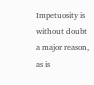Impetuosity is without doubt a major reason, as is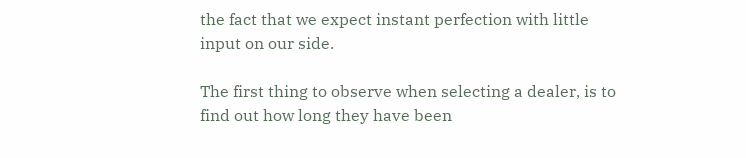the fact that we expect instant perfection with little input on our side.

The first thing to observe when selecting a dealer, is to find out how long they have been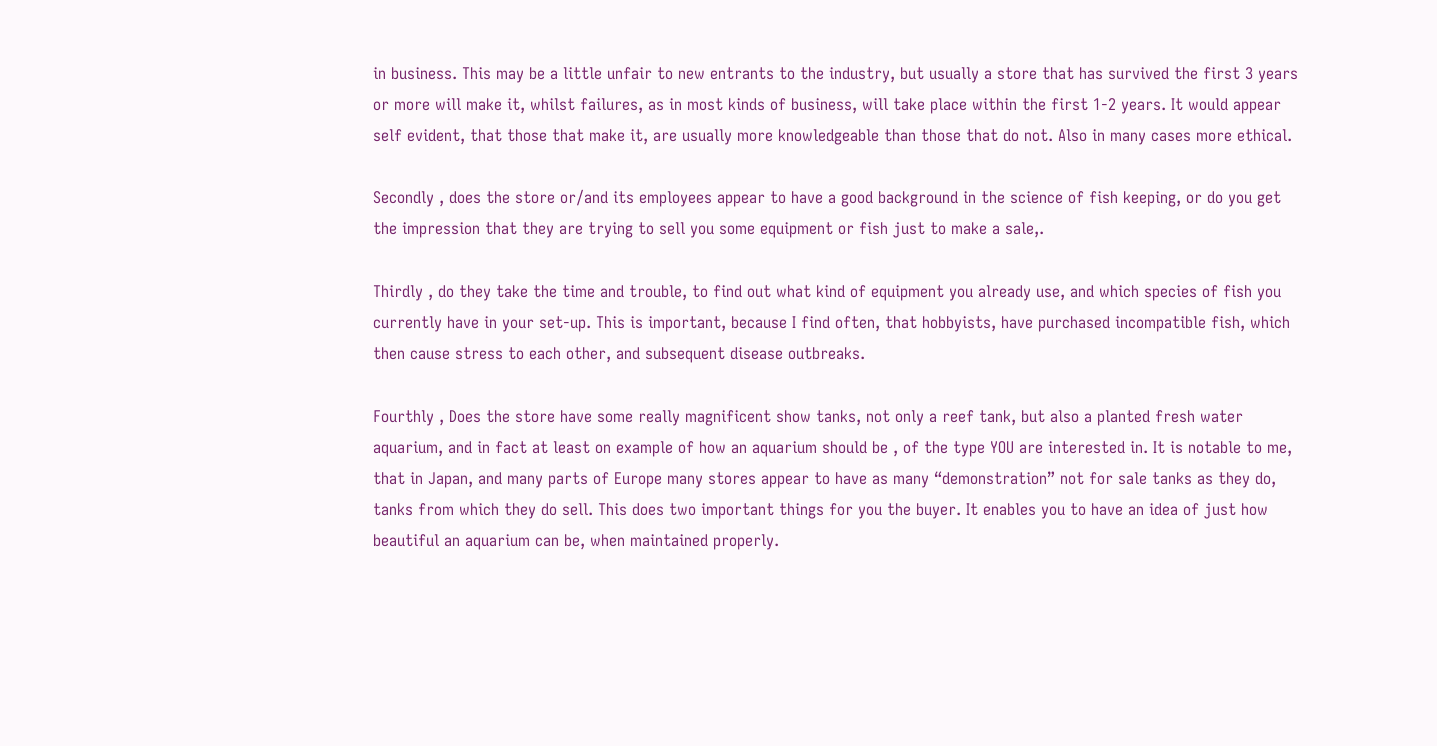in business. This may be a little unfair to new entrants to the industry, but usually a store that has survived the first 3 years or more will make it, whilst failures, as in most kinds of business, will take place within the first 1-2 years. It would appear self evident, that those that make it, are usually more knowledgeable than those that do not. Also in many cases more ethical.

Secondly , does the store or/and its employees appear to have a good background in the science of fish keeping, or do you get the impression that they are trying to sell you some equipment or fish just to make a sale,.

Thirdly , do they take the time and trouble, to find out what kind of equipment you already use, and which species of fish you currently have in your set-up. This is important, because I find often, that hobbyists, have purchased incompatible fish, which then cause stress to each other, and subsequent disease outbreaks.

Fourthly , Does the store have some really magnificent show tanks, not only a reef tank, but also a planted fresh water aquarium, and in fact at least on example of how an aquarium should be , of the type YOU are interested in. It is notable to me, that in Japan, and many parts of Europe many stores appear to have as many “demonstration” not for sale tanks as they do, tanks from which they do sell. This does two important things for you the buyer. It enables you to have an idea of just how beautiful an aquarium can be, when maintained properly.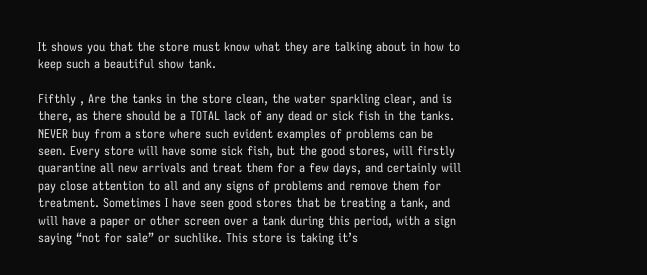It shows you that the store must know what they are talking about in how to keep such a beautiful show tank.

Fifthly , Are the tanks in the store clean, the water sparkling clear, and is there, as there should be a TOTAL lack of any dead or sick fish in the tanks. NEVER buy from a store where such evident examples of problems can be seen. Every store will have some sick fish, but the good stores, will firstly quarantine all new arrivals and treat them for a few days, and certainly will pay close attention to all and any signs of problems and remove them for treatment. Sometimes I have seen good stores that be treating a tank, and will have a paper or other screen over a tank during this period, with a sign saying “not for sale” or suchlike. This store is taking it’s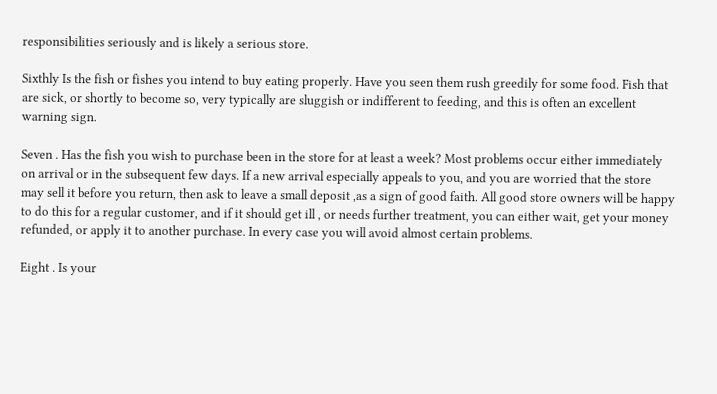responsibilities seriously and is likely a serious store.

Sixthly Is the fish or fishes you intend to buy eating properly. Have you seen them rush greedily for some food. Fish that are sick, or shortly to become so, very typically are sluggish or indifferent to feeding, and this is often an excellent warning sign.

Seven . Has the fish you wish to purchase been in the store for at least a week? Most problems occur either immediately on arrival or in the subsequent few days. If a new arrival especially appeals to you, and you are worried that the store may sell it before you return, then ask to leave a small deposit ,as a sign of good faith. All good store owners will be happy to do this for a regular customer, and if it should get ill , or needs further treatment, you can either wait, get your money refunded, or apply it to another purchase. In every case you will avoid almost certain problems.

Eight . Is your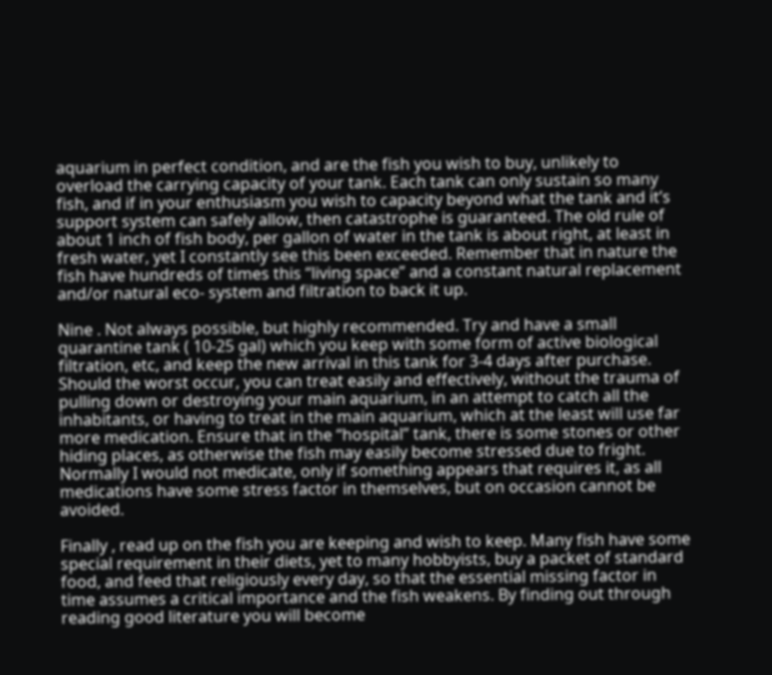aquarium in perfect condition, and are the fish you wish to buy, unlikely to overload the carrying capacity of your tank. Each tank can only sustain so many fish, and if in your enthusiasm you wish to capacity beyond what the tank and it’s support system can safely allow, then catastrophe is guaranteed. The old rule of about 1 inch of fish body, per gallon of water in the tank is about right, at least in fresh water, yet I constantly see this been exceeded. Remember that in nature the fish have hundreds of times this “living space” and a constant natural replacement and/or natural eco- system and filtration to back it up.

Nine . Not always possible, but highly recommended. Try and have a small quarantine tank ( 10-25 gal) which you keep with some form of active biological filtration, etc, and keep the new arrival in this tank for 3-4 days after purchase. Should the worst occur, you can treat easily and effectively, without the trauma of pulling down or destroying your main aquarium, in an attempt to catch all the inhabitants, or having to treat in the main aquarium, which at the least will use far more medication. Ensure that in the “hospital” tank, there is some stones or other hiding places, as otherwise the fish may easily become stressed due to fright. Normally I would not medicate, only if something appears that requires it, as all medications have some stress factor in themselves, but on occasion cannot be avoided.

Finally , read up on the fish you are keeping and wish to keep. Many fish have some special requirement in their diets, yet to many hobbyists, buy a packet of standard food, and feed that religiously every day, so that the essential missing factor in time assumes a critical importance and the fish weakens. By finding out through reading good literature you will become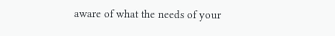aware of what the needs of your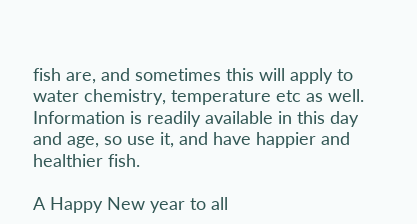fish are, and sometimes this will apply to water chemistry, temperature etc as well. Information is readily available in this day and age, so use it, and have happier and healthier fish.

A Happy New year to all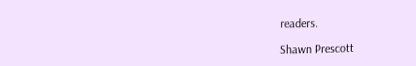readers.

Shawn Prescott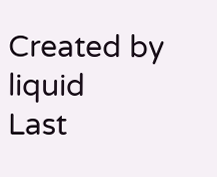Created by liquid
Last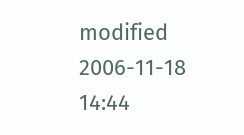modified 2006-11-18 14:44